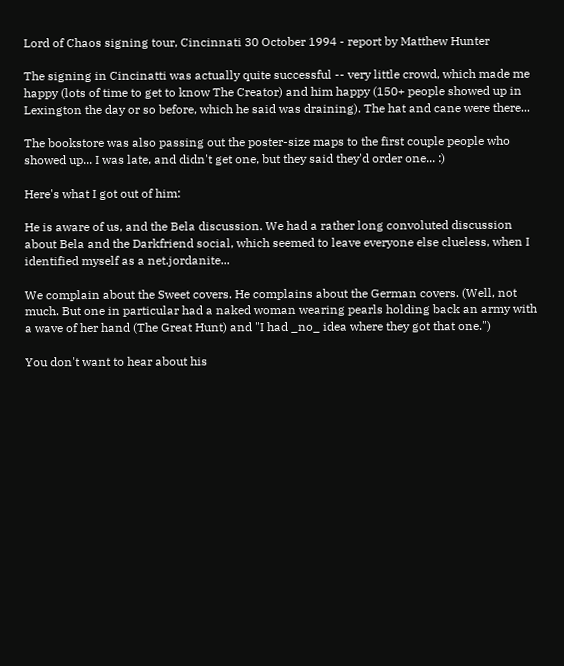Lord of Chaos signing tour, Cincinnati 30 October 1994 - report by Matthew Hunter

The signing in Cincinatti was actually quite successful -- very little crowd, which made me happy (lots of time to get to know The Creator) and him happy (150+ people showed up in Lexington the day or so before, which he said was draining). The hat and cane were there...

The bookstore was also passing out the poster-size maps to the first couple people who showed up... I was late, and didn't get one, but they said they'd order one... :)

Here's what I got out of him:

He is aware of us, and the Bela discussion. We had a rather long convoluted discussion about Bela and the Darkfriend social, which seemed to leave everyone else clueless, when I identified myself as a net.jordanite...

We complain about the Sweet covers. He complains about the German covers. (Well, not much. But one in particular had a naked woman wearing pearls holding back an army with a wave of her hand (The Great Hunt) and "I had _no_ idea where they got that one.")

You don't want to hear about his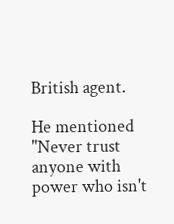British agent.

He mentioned "Never trust anyone with power who isn't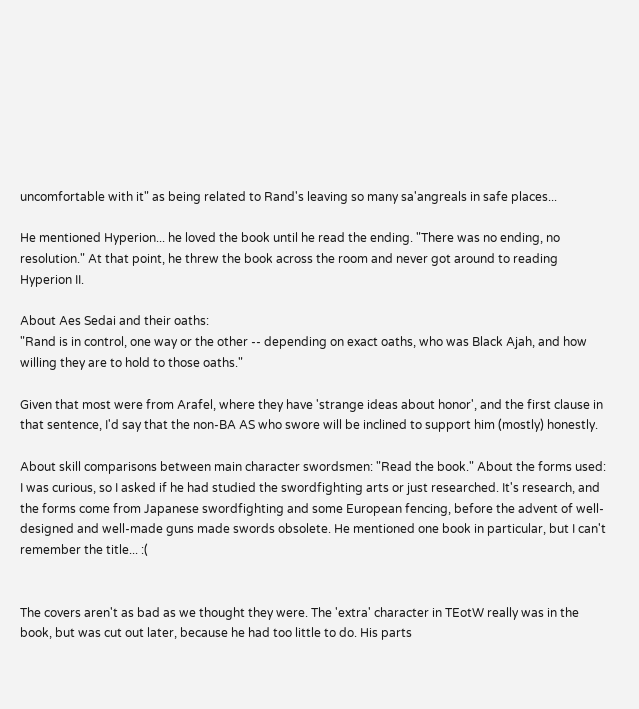uncomfortable with it" as being related to Rand's leaving so many sa'angreals in safe places...

He mentioned Hyperion... he loved the book until he read the ending. "There was no ending, no resolution." At that point, he threw the book across the room and never got around to reading Hyperion II.

About Aes Sedai and their oaths:
"Rand is in control, one way or the other -- depending on exact oaths, who was Black Ajah, and how willing they are to hold to those oaths."

Given that most were from Arafel, where they have 'strange ideas about honor', and the first clause in that sentence, I'd say that the non-BA AS who swore will be inclined to support him (mostly) honestly.

About skill comparisons between main character swordsmen: "Read the book." About the forms used: I was curious, so I asked if he had studied the swordfighting arts or just researched. It's research, and the forms come from Japanese swordfighting and some European fencing, before the advent of well-designed and well-made guns made swords obsolete. He mentioned one book in particular, but I can't remember the title... :(


The covers aren't as bad as we thought they were. The 'extra' character in TEotW really was in the book, but was cut out later, because he had too little to do. His parts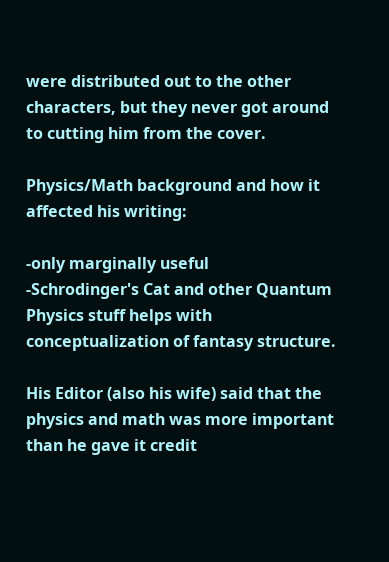were distributed out to the other characters, but they never got around to cutting him from the cover.

Physics/Math background and how it affected his writing:

-only marginally useful
-Schrodinger's Cat and other Quantum Physics stuff helps with conceptualization of fantasy structure.

His Editor (also his wife) said that the physics and math was more important than he gave it credit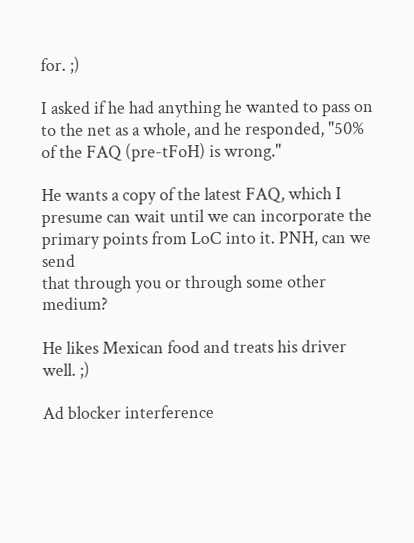for. ;)

I asked if he had anything he wanted to pass on to the net as a whole, and he responded, "50% of the FAQ (pre-tFoH) is wrong."

He wants a copy of the latest FAQ, which I presume can wait until we can incorporate the primary points from LoC into it. PNH, can we send
that through you or through some other medium?

He likes Mexican food and treats his driver well. ;)

Ad blocker interference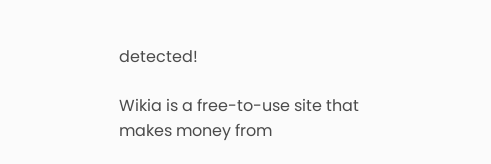detected!

Wikia is a free-to-use site that makes money from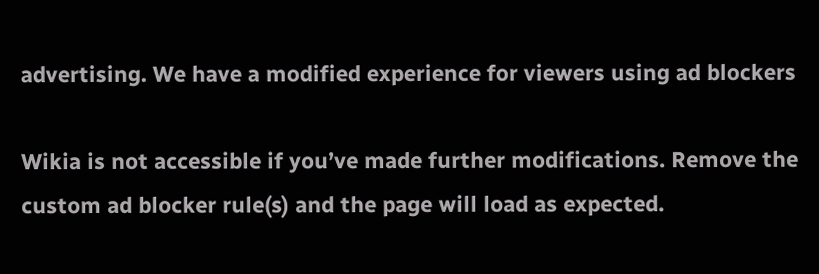advertising. We have a modified experience for viewers using ad blockers

Wikia is not accessible if you’ve made further modifications. Remove the custom ad blocker rule(s) and the page will load as expected.